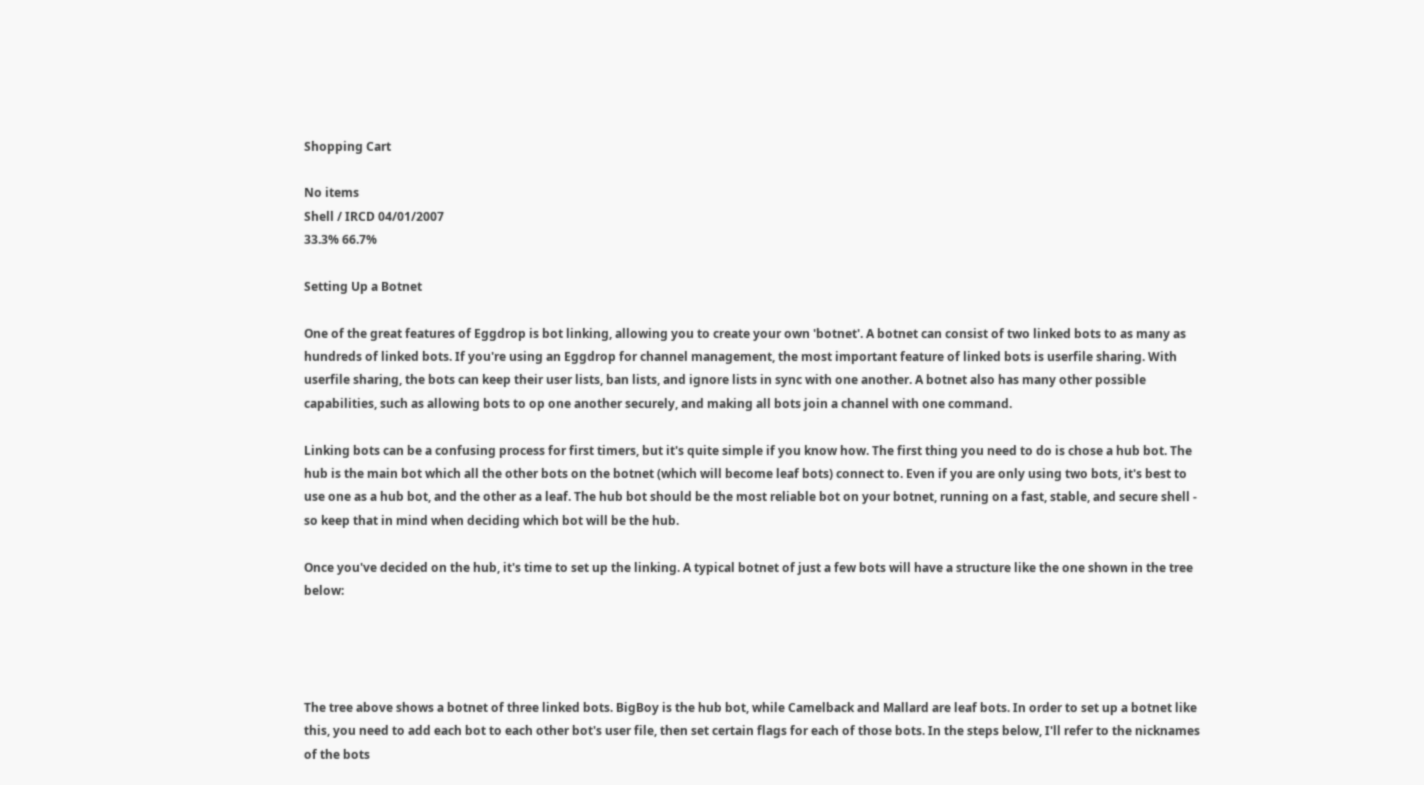Shopping Cart

No items
Shell / IRCD 04/01/2007
33.3% 66.7%

Setting Up a Botnet

One of the great features of Eggdrop is bot linking, allowing you to create your own 'botnet'. A botnet can consist of two linked bots to as many as hundreds of linked bots. If you're using an Eggdrop for channel management, the most important feature of linked bots is userfile sharing. With userfile sharing, the bots can keep their user lists, ban lists, and ignore lists in sync with one another. A botnet also has many other possible capabilities, such as allowing bots to op one another securely, and making all bots join a channel with one command.

Linking bots can be a confusing process for first timers, but it's quite simple if you know how. The first thing you need to do is chose a hub bot. The hub is the main bot which all the other bots on the botnet (which will become leaf bots) connect to. Even if you are only using two bots, it's best to use one as a hub bot, and the other as a leaf. The hub bot should be the most reliable bot on your botnet, running on a fast, stable, and secure shell - so keep that in mind when deciding which bot will be the hub.

Once you've decided on the hub, it's time to set up the linking. A typical botnet of just a few bots will have a structure like the one shown in the tree below:




The tree above shows a botnet of three linked bots. BigBoy is the hub bot, while Camelback and Mallard are leaf bots. In order to set up a botnet like this, you need to add each bot to each other bot's user file, then set certain flags for each of those bots. In the steps below, I'll refer to the nicknames of the bots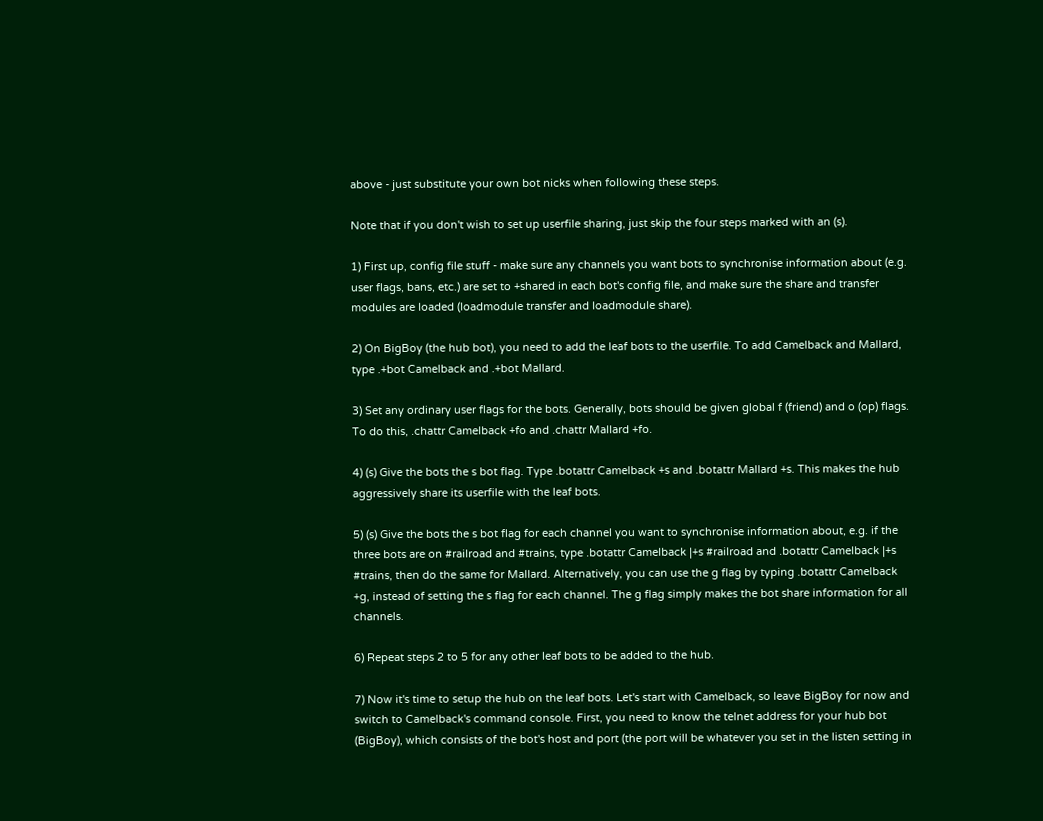above - just substitute your own bot nicks when following these steps.

Note that if you don't wish to set up userfile sharing, just skip the four steps marked with an (s).

1) First up, config file stuff - make sure any channels you want bots to synchronise information about (e.g. user flags, bans, etc.) are set to +shared in each bot's config file, and make sure the share and transfer modules are loaded (loadmodule transfer and loadmodule share).

2) On BigBoy (the hub bot), you need to add the leaf bots to the userfile. To add Camelback and Mallard, type .+bot Camelback and .+bot Mallard.

3) Set any ordinary user flags for the bots. Generally, bots should be given global f (friend) and o (op) flags. To do this, .chattr Camelback +fo and .chattr Mallard +fo.

4) (s) Give the bots the s bot flag. Type .botattr Camelback +s and .botattr Mallard +s. This makes the hub aggressively share its userfile with the leaf bots.

5) (s) Give the bots the s bot flag for each channel you want to synchronise information about, e.g. if the three bots are on #railroad and #trains, type .botattr Camelback |+s #railroad and .botattr Camelback |+s #trains, then do the same for Mallard. Alternatively, you can use the g flag by typing .botattr Camelback +g, instead of setting the s flag for each channel. The g flag simply makes the bot share information for all channels.

6) Repeat steps 2 to 5 for any other leaf bots to be added to the hub.

7) Now it's time to setup the hub on the leaf bots. Let's start with Camelback, so leave BigBoy for now and switch to Camelback's command console. First, you need to know the telnet address for your hub bot (BigBoy), which consists of the bot's host and port (the port will be whatever you set in the listen setting in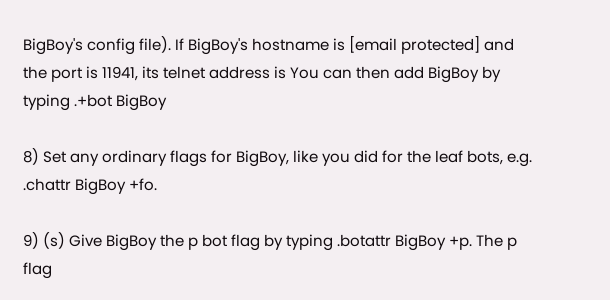BigBoy's config file). If BigBoy's hostname is [email protected] and the port is 11941, its telnet address is You can then add BigBoy by typing .+bot BigBoy

8) Set any ordinary flags for BigBoy, like you did for the leaf bots, e.g. .chattr BigBoy +fo.

9) (s) Give BigBoy the p bot flag by typing .botattr BigBoy +p. The p flag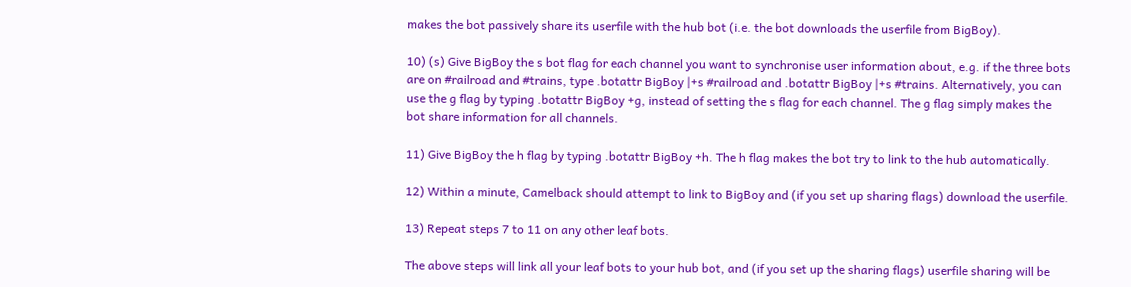makes the bot passively share its userfile with the hub bot (i.e. the bot downloads the userfile from BigBoy).

10) (s) Give BigBoy the s bot flag for each channel you want to synchronise user information about, e.g. if the three bots are on #railroad and #trains, type .botattr BigBoy |+s #railroad and .botattr BigBoy |+s #trains. Alternatively, you can use the g flag by typing .botattr BigBoy +g, instead of setting the s flag for each channel. The g flag simply makes the bot share information for all channels.

11) Give BigBoy the h flag by typing .botattr BigBoy +h. The h flag makes the bot try to link to the hub automatically.

12) Within a minute, Camelback should attempt to link to BigBoy and (if you set up sharing flags) download the userfile.

13) Repeat steps 7 to 11 on any other leaf bots.

The above steps will link all your leaf bots to your hub bot, and (if you set up the sharing flags) userfile sharing will be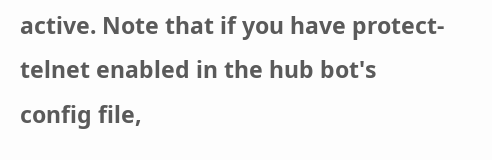active. Note that if you have protect-telnet enabled in the hub bot's config file,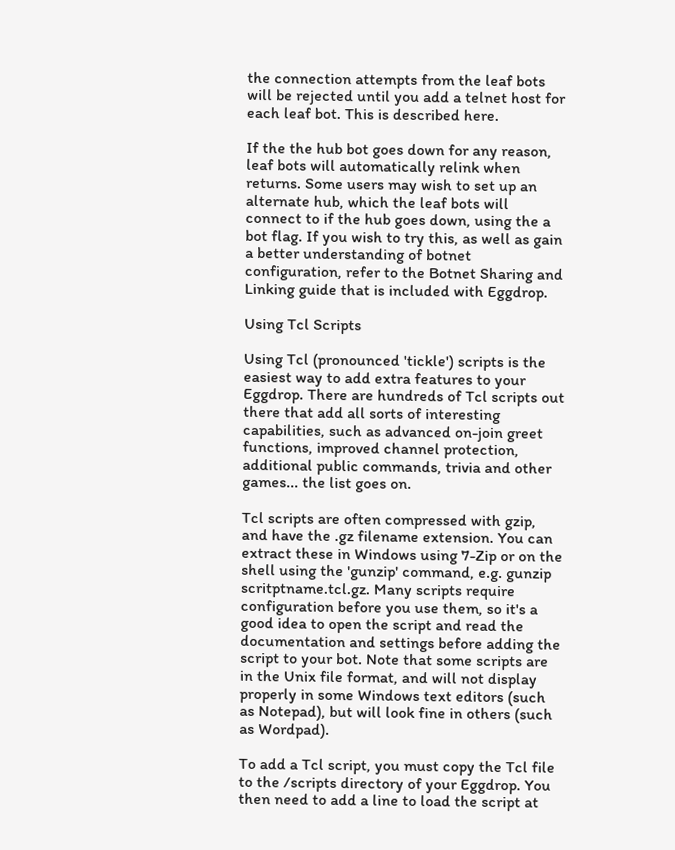the connection attempts from the leaf bots will be rejected until you add a telnet host for each leaf bot. This is described here.

If the the hub bot goes down for any reason, leaf bots will automatically relink when returns. Some users may wish to set up an alternate hub, which the leaf bots will connect to if the hub goes down, using the a bot flag. If you wish to try this, as well as gain a better understanding of botnet configuration, refer to the Botnet Sharing and Linking guide that is included with Eggdrop.

Using Tcl Scripts

Using Tcl (pronounced 'tickle') scripts is the easiest way to add extra features to your Eggdrop. There are hundreds of Tcl scripts out there that add all sorts of interesting capabilities, such as advanced on-join greet functions, improved channel protection, additional public commands, trivia and other games... the list goes on.

Tcl scripts are often compressed with gzip, and have the .gz filename extension. You can extract these in Windows using 7-Zip or on the shell using the 'gunzip' command, e.g. gunzip scritptname.tcl.gz. Many scripts require configuration before you use them, so it's a good idea to open the script and read the documentation and settings before adding the script to your bot. Note that some scripts are in the Unix file format, and will not display properly in some Windows text editors (such as Notepad), but will look fine in others (such as Wordpad).

To add a Tcl script, you must copy the Tcl file to the /scripts directory of your Eggdrop. You then need to add a line to load the script at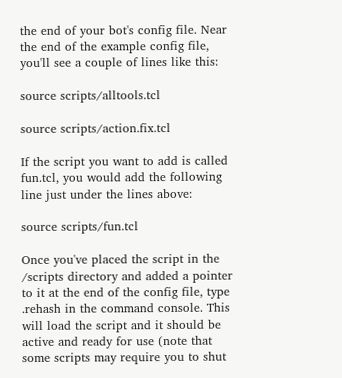the end of your bot's config file. Near the end of the example config file, you'll see a couple of lines like this:

source scripts/alltools.tcl

source scripts/action.fix.tcl

If the script you want to add is called fun.tcl, you would add the following line just under the lines above:

source scripts/fun.tcl

Once you've placed the script in the /scripts directory and added a pointer to it at the end of the config file, type .rehash in the command console. This will load the script and it should be active and ready for use (note that some scripts may require you to shut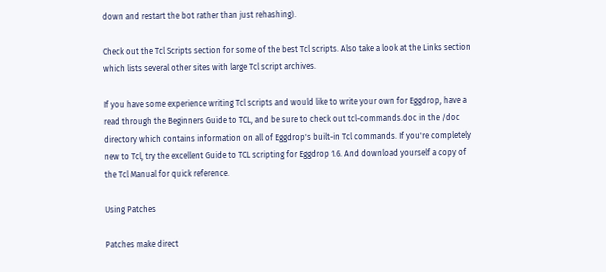down and restart the bot rather than just rehashing).

Check out the Tcl Scripts section for some of the best Tcl scripts. Also take a look at the Links section which lists several other sites with large Tcl script archives.

If you have some experience writing Tcl scripts and would like to write your own for Eggdrop, have a read through the Beginners Guide to TCL, and be sure to check out tcl-commands.doc in the /doc directory which contains information on all of Eggdrop's built-in Tcl commands. If you're completely new to Tcl, try the excellent Guide to TCL scripting for Eggdrop 1.6. And download yourself a copy of the Tcl Manual for quick reference.

Using Patches

Patches make direct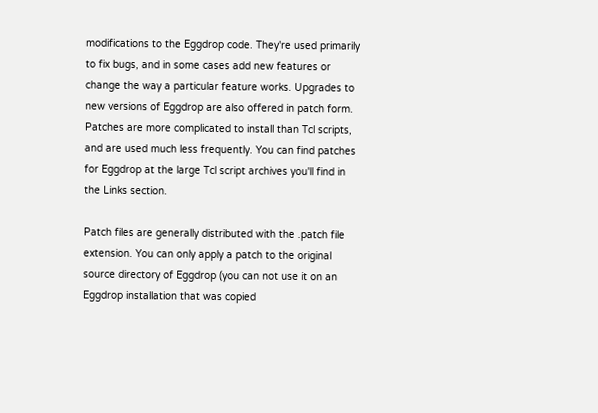modifications to the Eggdrop code. They're used primarily to fix bugs, and in some cases add new features or change the way a particular feature works. Upgrades to new versions of Eggdrop are also offered in patch form. Patches are more complicated to install than Tcl scripts, and are used much less frequently. You can find patches for Eggdrop at the large Tcl script archives you'll find in the Links section.

Patch files are generally distributed with the .patch file extension. You can only apply a patch to the original source directory of Eggdrop (you can not use it on an Eggdrop installation that was copied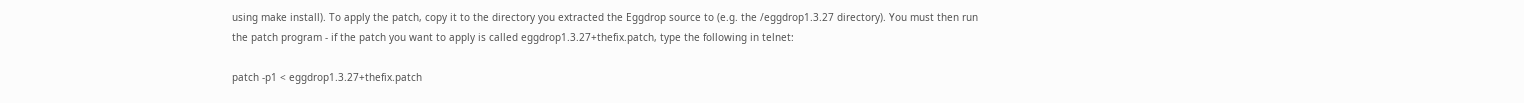using make install). To apply the patch, copy it to the directory you extracted the Eggdrop source to (e.g. the /eggdrop1.3.27 directory). You must then run the patch program - if the patch you want to apply is called eggdrop1.3.27+thefix.patch, type the following in telnet:

patch -p1 < eggdrop1.3.27+thefix.patch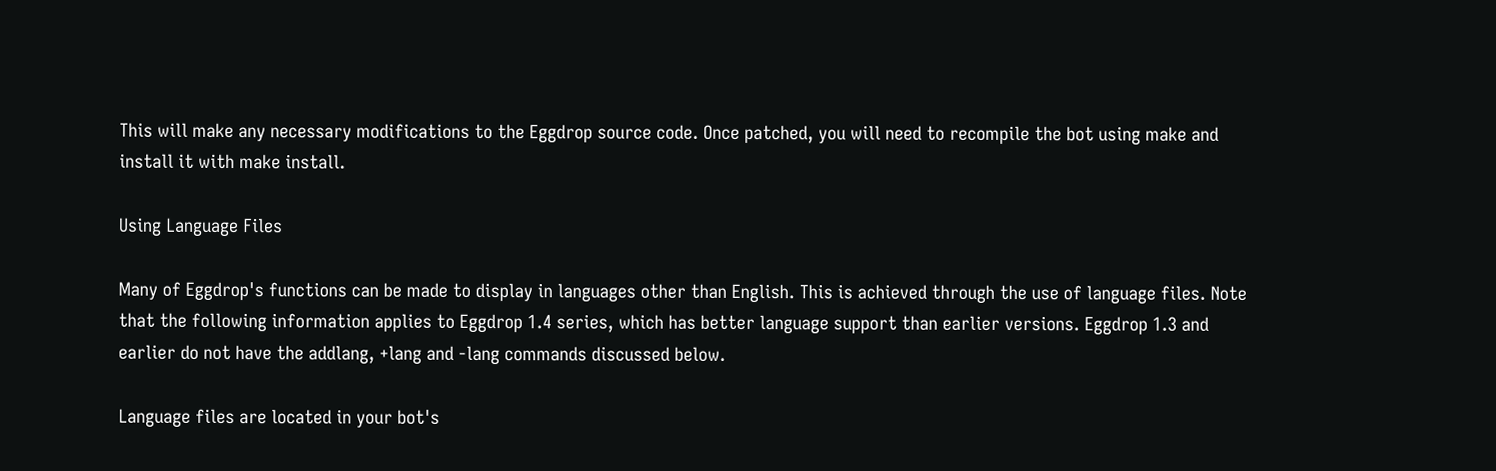This will make any necessary modifications to the Eggdrop source code. Once patched, you will need to recompile the bot using make and install it with make install.

Using Language Files

Many of Eggdrop's functions can be made to display in languages other than English. This is achieved through the use of language files. Note that the following information applies to Eggdrop 1.4 series, which has better language support than earlier versions. Eggdrop 1.3 and earlier do not have the addlang, +lang and -lang commands discussed below.

Language files are located in your bot's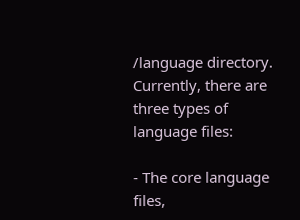/language directory. Currently, there are three types of language files:

- The core language files,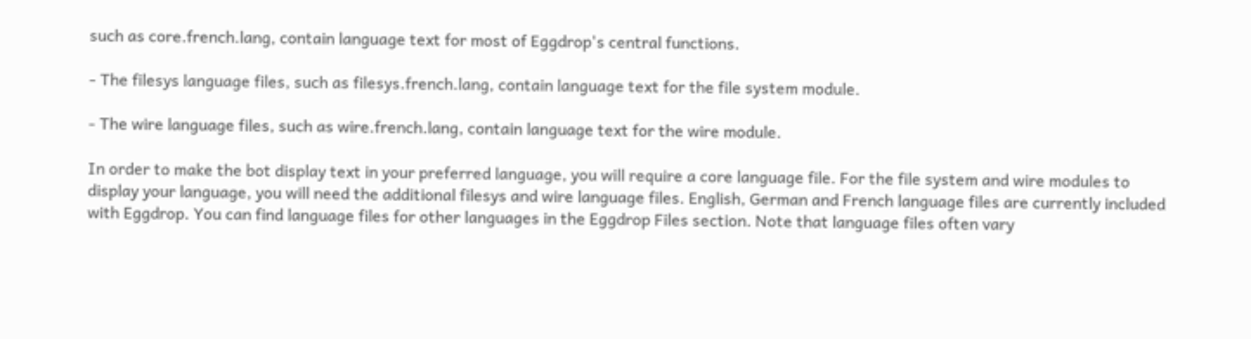such as core.french.lang, contain language text for most of Eggdrop's central functions.

- The filesys language files, such as filesys.french.lang, contain language text for the file system module.

- The wire language files, such as wire.french.lang, contain language text for the wire module.

In order to make the bot display text in your preferred language, you will require a core language file. For the file system and wire modules to display your language, you will need the additional filesys and wire language files. English, German and French language files are currently included with Eggdrop. You can find language files for other languages in the Eggdrop Files section. Note that language files often vary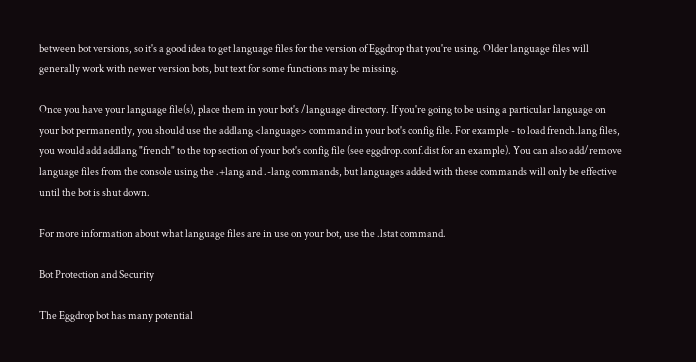between bot versions, so it's a good idea to get language files for the version of Eggdrop that you're using. Older language files will generally work with newer version bots, but text for some functions may be missing.

Once you have your language file(s), place them in your bot's /language directory. If you're going to be using a particular language on your bot permanently, you should use the addlang <language> command in your bot's config file. For example - to load french.lang files, you would add addlang "french" to the top section of your bot's config file (see eggdrop.conf.dist for an example). You can also add/remove language files from the console using the .+lang and .-lang commands, but languages added with these commands will only be effective until the bot is shut down.

For more information about what language files are in use on your bot, use the .lstat command.

Bot Protection and Security

The Eggdrop bot has many potential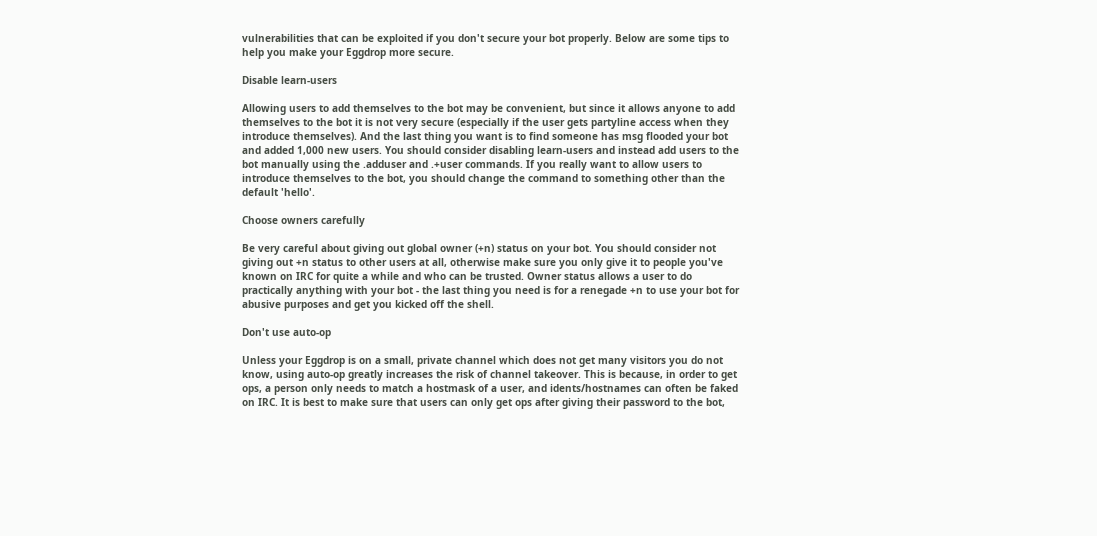vulnerabilities that can be exploited if you don't secure your bot properly. Below are some tips to help you make your Eggdrop more secure.

Disable learn-users

Allowing users to add themselves to the bot may be convenient, but since it allows anyone to add themselves to the bot it is not very secure (especially if the user gets partyline access when they introduce themselves). And the last thing you want is to find someone has msg flooded your bot and added 1,000 new users. You should consider disabling learn-users and instead add users to the bot manually using the .adduser and .+user commands. If you really want to allow users to introduce themselves to the bot, you should change the command to something other than the default 'hello'.

Choose owners carefully

Be very careful about giving out global owner (+n) status on your bot. You should consider not giving out +n status to other users at all, otherwise make sure you only give it to people you've known on IRC for quite a while and who can be trusted. Owner status allows a user to do practically anything with your bot - the last thing you need is for a renegade +n to use your bot for abusive purposes and get you kicked off the shell.

Don't use auto-op

Unless your Eggdrop is on a small, private channel which does not get many visitors you do not know, using auto-op greatly increases the risk of channel takeover. This is because, in order to get ops, a person only needs to match a hostmask of a user, and idents/hostnames can often be faked on IRC. It is best to make sure that users can only get ops after giving their password to the bot,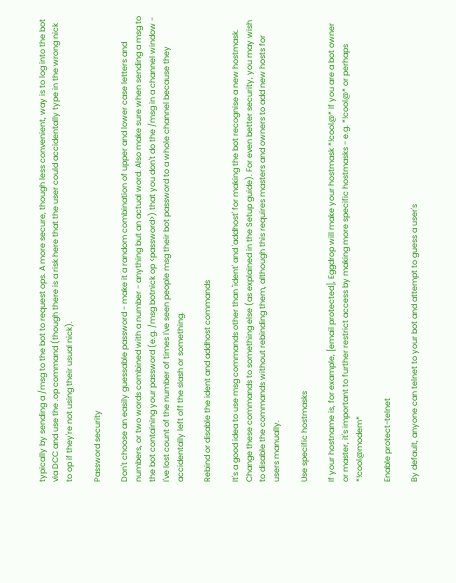typically by sending a /msg to the bot to request ops. A more secure, though less convenient, way is to log into the bot via DCC and use the .op command (though there is a risk here that the user could accidentally type in the wrong nick to op if they're not using their usual nick).

Password security

Don't choose an easily guessable password - make it a random combination of upper and lower case letters and numbers, or two words combined with a number - anything but an actual word. Also make sure when sending a msg to the bot containing your password (e.g. /msg botnick op <password>) that you don't do the /msg in a channel window - I've lost count of the number of times I've seen people msg their bot password to a whole channel because they accidentally left off the slash or something.

Rebind or disable the ident and addhost commands

It's a good idea to use msg commands other than 'ident' and 'addhost' for making the bot recognise a new hostmask. Change these commands to something else (as explained in the Setup guide). For even better security, you may wish to disable the commands without rebinding them, although this requires masters and owners to add new hosts for users manually.

Use specific hostmasks

If your hostname is, for example, [email protected], Eggdrop will make your hostmask *!cool@* If you are a bot owner or master, it's important to further restrict access by making more specific hostmasks - e.g. *!cool@* or perhaps *!cool@modem*

Enable protect-telnet

By default, anyone can telnet to your bot and attempt to guess a user's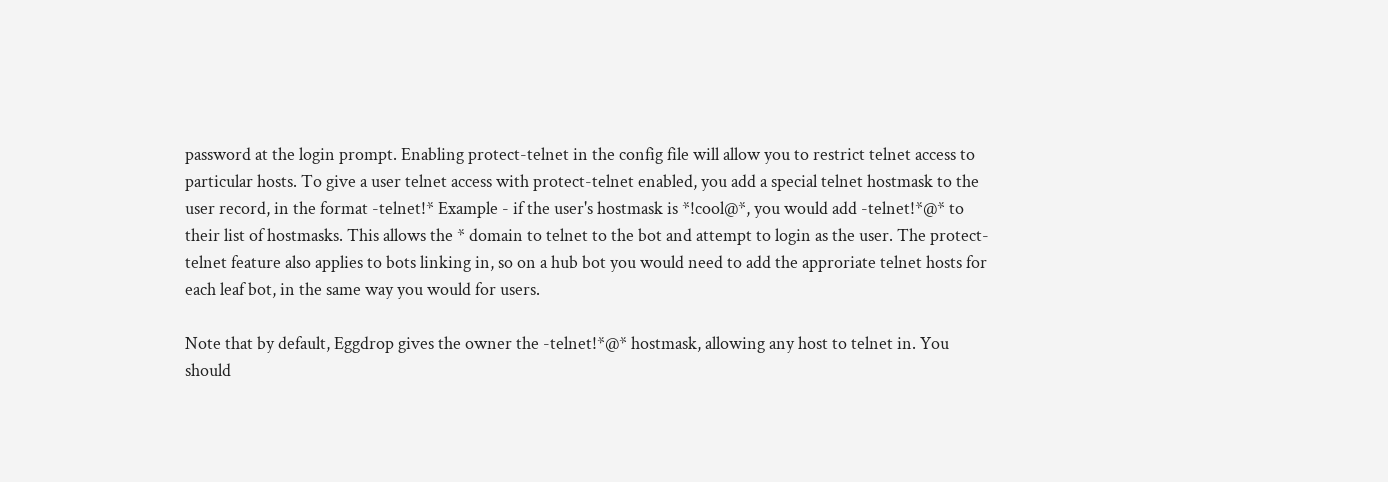password at the login prompt. Enabling protect-telnet in the config file will allow you to restrict telnet access to particular hosts. To give a user telnet access with protect-telnet enabled, you add a special telnet hostmask to the user record, in the format -telnet!* Example - if the user's hostmask is *!cool@*, you would add -telnet!*@* to their list of hostmasks. This allows the * domain to telnet to the bot and attempt to login as the user. The protect-telnet feature also applies to bots linking in, so on a hub bot you would need to add the approriate telnet hosts for each leaf bot, in the same way you would for users.

Note that by default, Eggdrop gives the owner the -telnet!*@* hostmask, allowing any host to telnet in. You should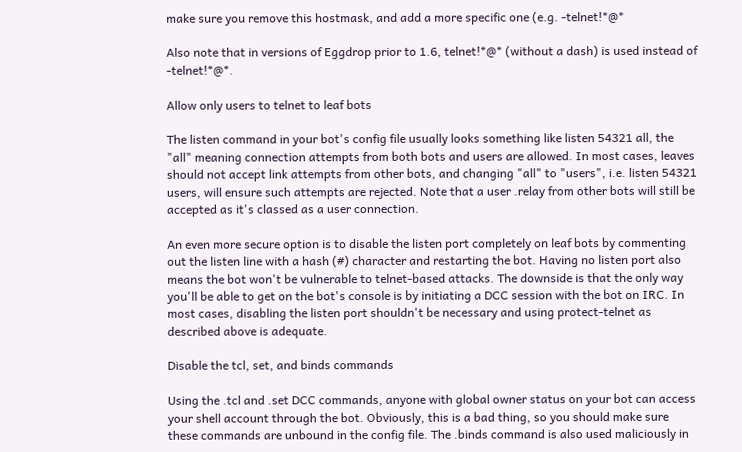make sure you remove this hostmask, and add a more specific one (e.g. -telnet!*@*

Also note that in versions of Eggdrop prior to 1.6, telnet!*@* (without a dash) is used instead of -telnet!*@*.

Allow only users to telnet to leaf bots

The listen command in your bot's config file usually looks something like listen 54321 all, the "all" meaning connection attempts from both bots and users are allowed. In most cases, leaves should not accept link attempts from other bots, and changing "all" to "users", i.e. listen 54321 users, will ensure such attempts are rejected. Note that a user .relay from other bots will still be accepted as it's classed as a user connection.

An even more secure option is to disable the listen port completely on leaf bots by commenting out the listen line with a hash (#) character and restarting the bot. Having no listen port also means the bot won't be vulnerable to telnet-based attacks. The downside is that the only way you'll be able to get on the bot's console is by initiating a DCC session with the bot on IRC. In most cases, disabling the listen port shouldn't be necessary and using protect-telnet as described above is adequate.

Disable the tcl, set, and binds commands

Using the .tcl and .set DCC commands, anyone with global owner status on your bot can access your shell account through the bot. Obviously, this is a bad thing, so you should make sure these commands are unbound in the config file. The .binds command is also used maliciously in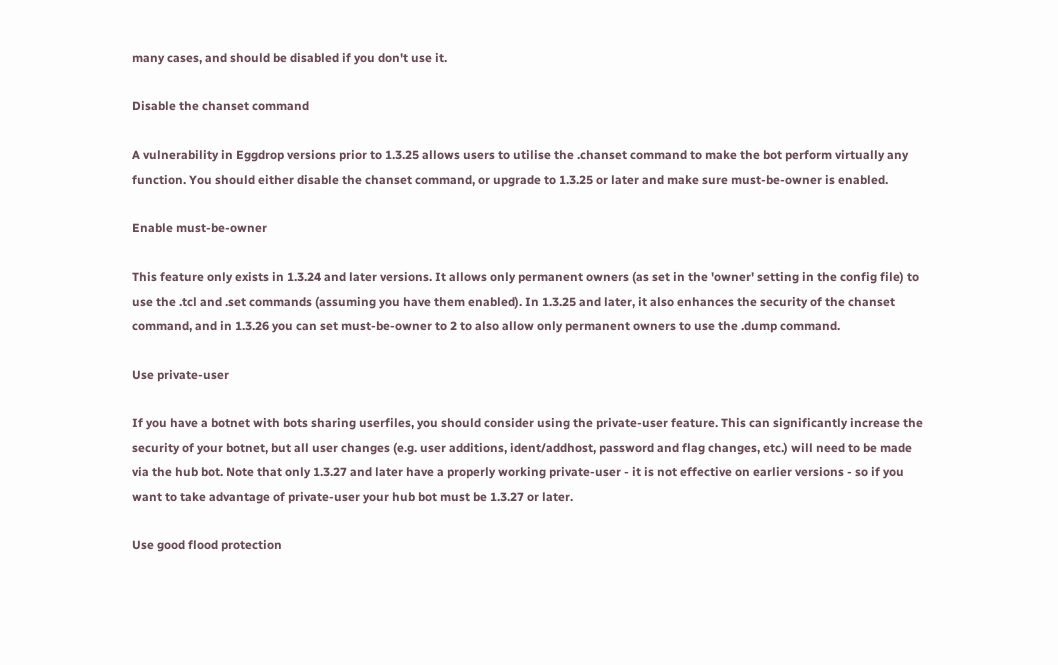many cases, and should be disabled if you don't use it.

Disable the chanset command

A vulnerability in Eggdrop versions prior to 1.3.25 allows users to utilise the .chanset command to make the bot perform virtually any function. You should either disable the chanset command, or upgrade to 1.3.25 or later and make sure must-be-owner is enabled.

Enable must-be-owner

This feature only exists in 1.3.24 and later versions. It allows only permanent owners (as set in the 'owner' setting in the config file) to use the .tcl and .set commands (assuming you have them enabled). In 1.3.25 and later, it also enhances the security of the chanset command, and in 1.3.26 you can set must-be-owner to 2 to also allow only permanent owners to use the .dump command.

Use private-user

If you have a botnet with bots sharing userfiles, you should consider using the private-user feature. This can significantly increase the security of your botnet, but all user changes (e.g. user additions, ident/addhost, password and flag changes, etc.) will need to be made via the hub bot. Note that only 1.3.27 and later have a properly working private-user - it is not effective on earlier versions - so if you want to take advantage of private-user your hub bot must be 1.3.27 or later.

Use good flood protection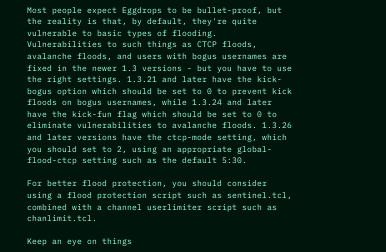Most people expect Eggdrops to be bullet-proof, but the reality is that, by default, they're quite vulnerable to basic types of flooding. Vulnerabilities to such things as CTCP floods, avalanche floods, and users with bogus usernames are fixed in the newer 1.3 versions - but you have to use the right settings. 1.3.21 and later have the kick-bogus option which should be set to 0 to prevent kick floods on bogus usernames, while 1.3.24 and later have the kick-fun flag which should be set to 0 to eliminate vulnerabilities to avalanche floods. 1.3.26 and later versions have the ctcp-mode setting, which you should set to 2, using an appropriate global-flood-ctcp setting such as the default 5:30.

For better flood protection, you should consider using a flood protection script such as sentinel.tcl, combined with a channel userlimiter script such as chanlimit.tcl.

Keep an eye on things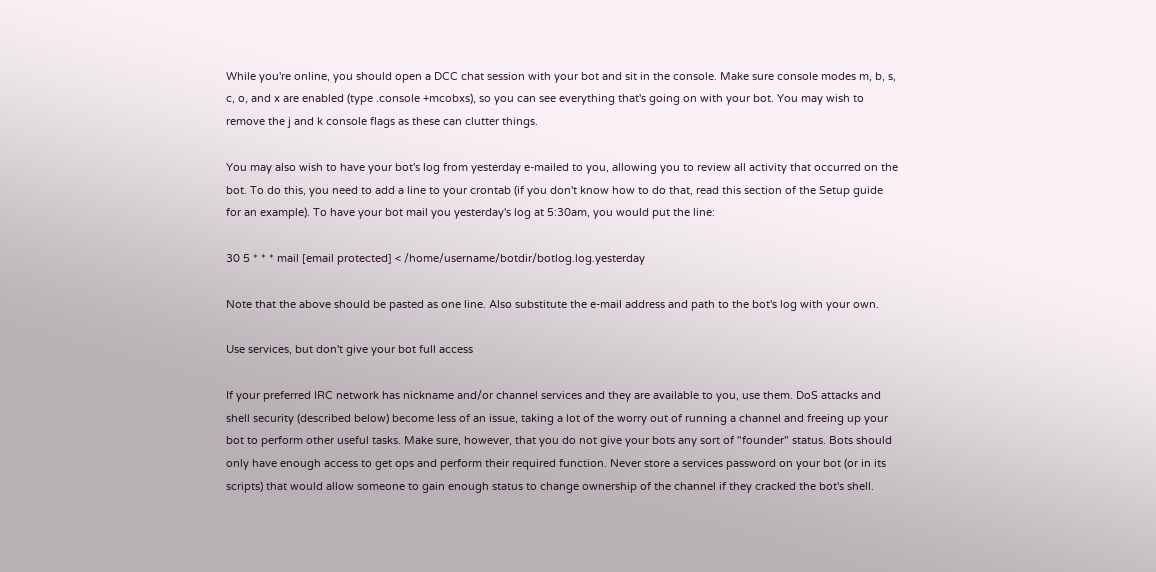While you're online, you should open a DCC chat session with your bot and sit in the console. Make sure console modes m, b, s, c, o, and x are enabled (type .console +mcobxs), so you can see everything that's going on with your bot. You may wish to remove the j and k console flags as these can clutter things.

You may also wish to have your bot's log from yesterday e-mailed to you, allowing you to review all activity that occurred on the bot. To do this, you need to add a line to your crontab (if you don't know how to do that, read this section of the Setup guide for an example). To have your bot mail you yesterday's log at 5:30am, you would put the line:

30 5 * * * mail [email protected] < /home/username/botdir/botlog.log.yesterday

Note that the above should be pasted as one line. Also substitute the e-mail address and path to the bot's log with your own.

Use services, but don't give your bot full access

If your preferred IRC network has nickname and/or channel services and they are available to you, use them. DoS attacks and shell security (described below) become less of an issue, taking a lot of the worry out of running a channel and freeing up your bot to perform other useful tasks. Make sure, however, that you do not give your bots any sort of "founder" status. Bots should only have enough access to get ops and perform their required function. Never store a services password on your bot (or in its scripts) that would allow someone to gain enough status to change ownership of the channel if they cracked the bot's shell.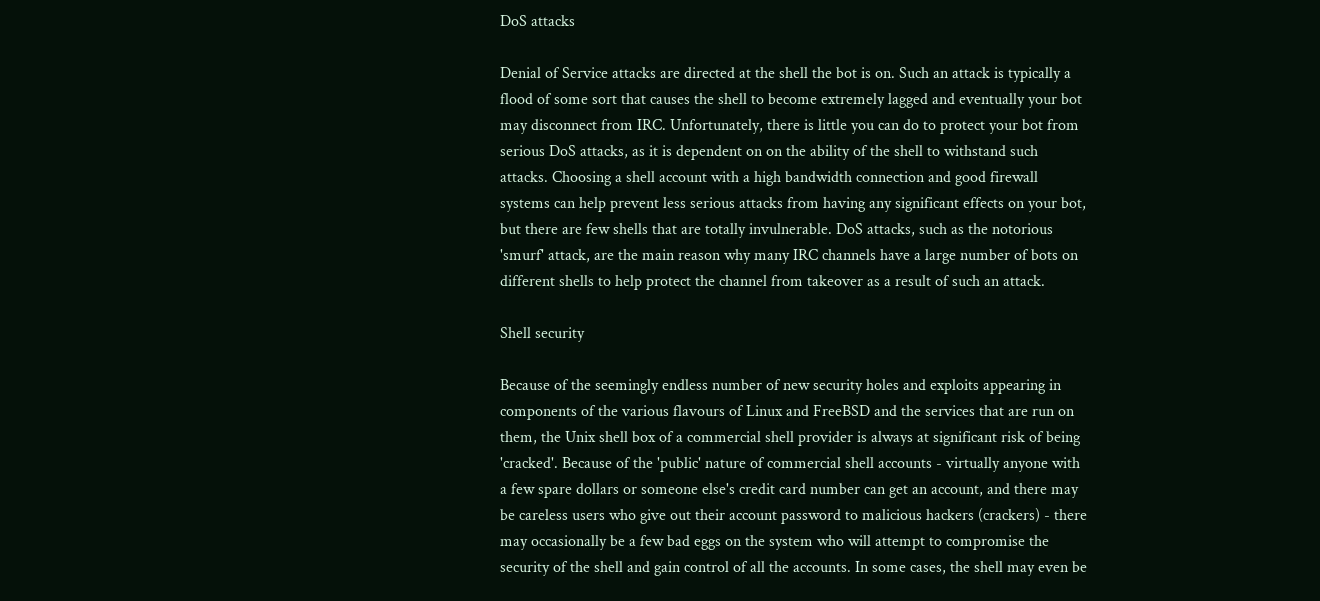DoS attacks

Denial of Service attacks are directed at the shell the bot is on. Such an attack is typically a flood of some sort that causes the shell to become extremely lagged and eventually your bot may disconnect from IRC. Unfortunately, there is little you can do to protect your bot from serious DoS attacks, as it is dependent on on the ability of the shell to withstand such attacks. Choosing a shell account with a high bandwidth connection and good firewall systems can help prevent less serious attacks from having any significant effects on your bot, but there are few shells that are totally invulnerable. DoS attacks, such as the notorious 'smurf' attack, are the main reason why many IRC channels have a large number of bots on different shells to help protect the channel from takeover as a result of such an attack.

Shell security

Because of the seemingly endless number of new security holes and exploits appearing in components of the various flavours of Linux and FreeBSD and the services that are run on them, the Unix shell box of a commercial shell provider is always at significant risk of being 'cracked'. Because of the 'public' nature of commercial shell accounts - virtually anyone with a few spare dollars or someone else's credit card number can get an account, and there may be careless users who give out their account password to malicious hackers (crackers) - there may occasionally be a few bad eggs on the system who will attempt to compromise the security of the shell and gain control of all the accounts. In some cases, the shell may even be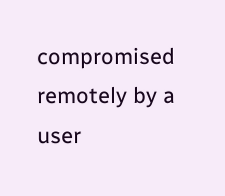compromised remotely by a user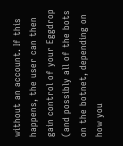without an account. If this happens, the user can then gain control of your Eggdrop (and possibly all of the bots on the botnet, depending on how you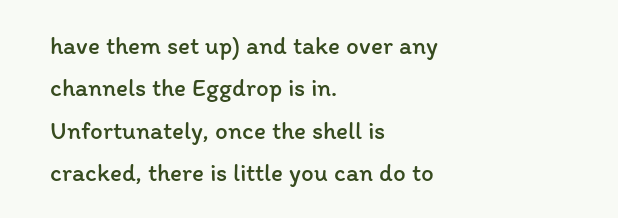have them set up) and take over any channels the Eggdrop is in. Unfortunately, once the shell is cracked, there is little you can do to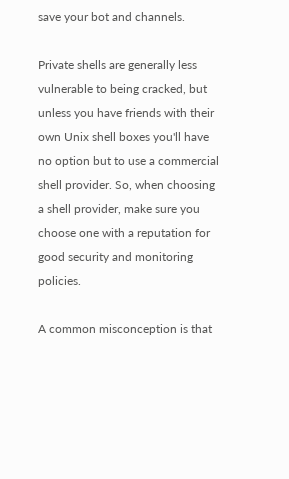save your bot and channels.

Private shells are generally less vulnerable to being cracked, but unless you have friends with their own Unix shell boxes you'll have no option but to use a commercial shell provider. So, when choosing a shell provider, make sure you choose one with a reputation for good security and monitoring policies.

A common misconception is that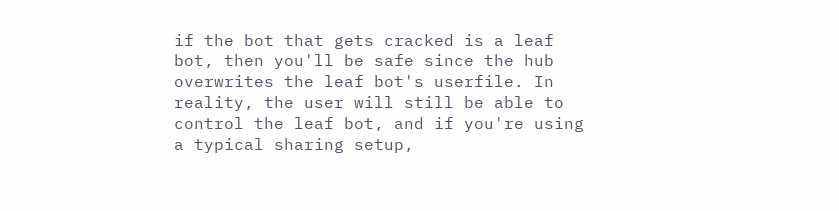if the bot that gets cracked is a leaf bot, then you'll be safe since the hub overwrites the leaf bot's userfile. In reality, the user will still be able to control the leaf bot, and if you're using a typical sharing setup,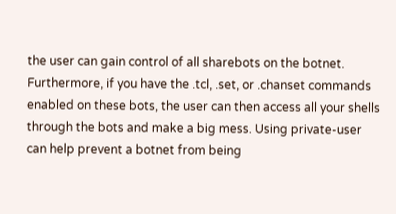the user can gain control of all sharebots on the botnet. Furthermore, if you have the .tcl, .set, or .chanset commands enabled on these bots, the user can then access all your shells through the bots and make a big mess. Using private-user can help prevent a botnet from being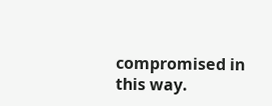compromised in this way.